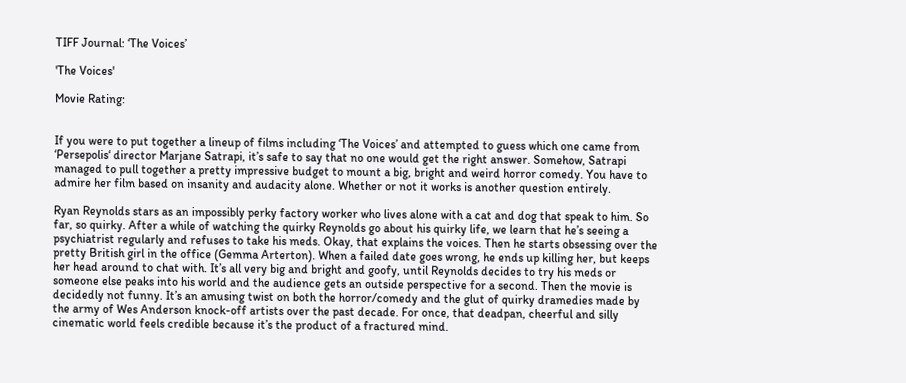TIFF Journal: ‘The Voices’

'The Voices'

Movie Rating:


If you were to put together a lineup of films including ‘The Voices’ and attempted to guess which one came from ‘Persepolis‘ director Marjane Satrapi, it’s safe to say that no one would get the right answer. Somehow, Satrapi managed to pull together a pretty impressive budget to mount a big, bright and weird horror comedy. You have to admire her film based on insanity and audacity alone. Whether or not it works is another question entirely.

Ryan Reynolds stars as an impossibly perky factory worker who lives alone with a cat and dog that speak to him. So far, so quirky. After a while of watching the quirky Reynolds go about his quirky life, we learn that he’s seeing a psychiatrist regularly and refuses to take his meds. Okay, that explains the voices. Then he starts obsessing over the pretty British girl in the office (Gemma Arterton). When a failed date goes wrong, he ends up killing her, but keeps her head around to chat with. It’s all very big and bright and goofy, until Reynolds decides to try his meds or someone else peaks into his world and the audience gets an outside perspective for a second. Then the movie is decidedly not funny. It’s an amusing twist on both the horror/comedy and the glut of quirky dramedies made by the army of Wes Anderson knock-off artists over the past decade. For once, that deadpan, cheerful and silly cinematic world feels credible because it’s the product of a fractured mind.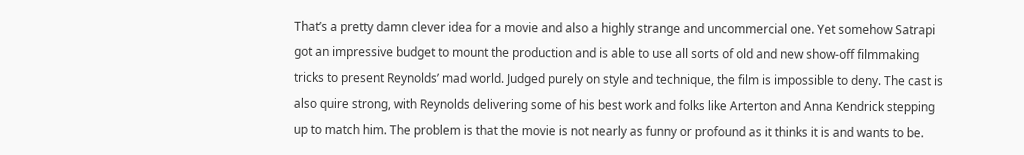That’s a pretty damn clever idea for a movie and also a highly strange and uncommercial one. Yet somehow Satrapi got an impressive budget to mount the production and is able to use all sorts of old and new show-off filmmaking tricks to present Reynolds’ mad world. Judged purely on style and technique, the film is impossible to deny. The cast is also quire strong, with Reynolds delivering some of his best work and folks like Arterton and Anna Kendrick stepping up to match him. The problem is that the movie is not nearly as funny or profound as it thinks it is and wants to be.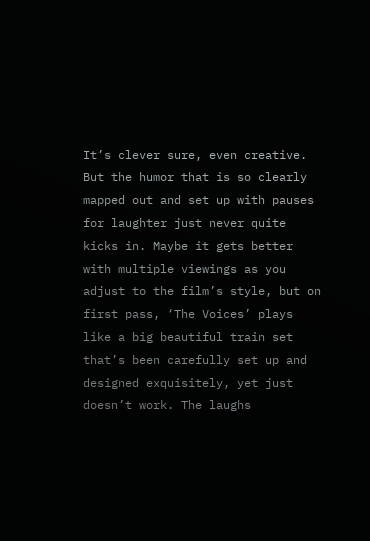It’s clever sure, even creative. But the humor that is so clearly mapped out and set up with pauses for laughter just never quite kicks in. Maybe it gets better with multiple viewings as you adjust to the film’s style, but on first pass, ‘The Voices’ plays like a big beautiful train set that’s been carefully set up and designed exquisitely, yet just doesn’t work. The laughs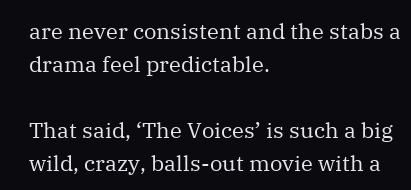are never consistent and the stabs a drama feel predictable.

That said, ‘The Voices’ is such a big wild, crazy, balls-out movie with a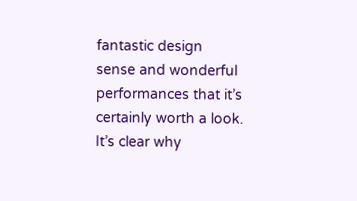fantastic design sense and wonderful performances that it’s certainly worth a look. It’s clear why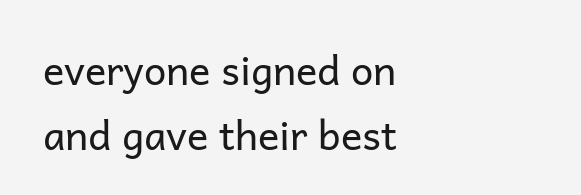everyone signed on and gave their best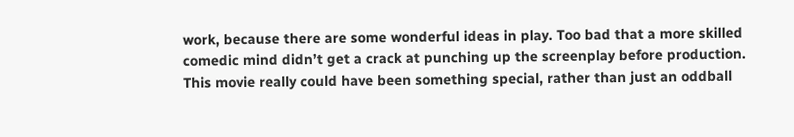work, because there are some wonderful ideas in play. Too bad that a more skilled comedic mind didn’t get a crack at punching up the screenplay before production. This movie really could have been something special, rather than just an oddball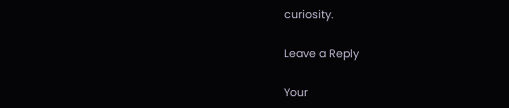curiosity.

Leave a Reply

Your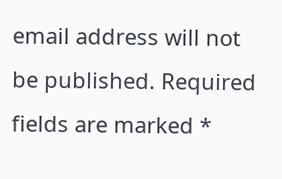email address will not be published. Required fields are marked *